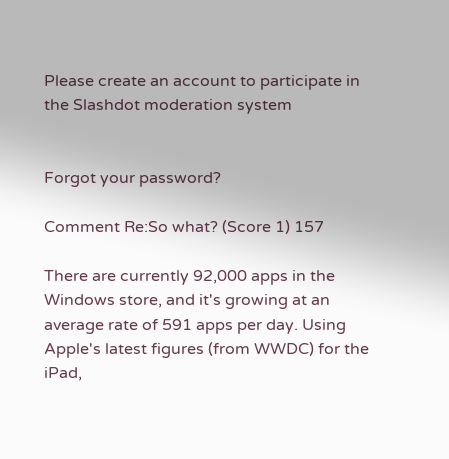Please create an account to participate in the Slashdot moderation system


Forgot your password?

Comment Re:So what? (Score 1) 157

There are currently 92,000 apps in the Windows store, and it's growing at an average rate of 591 apps per day. Using Apple's latest figures (from WWDC) for the iPad,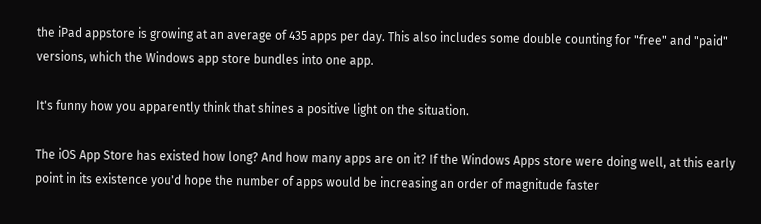the iPad appstore is growing at an average of 435 apps per day. This also includes some double counting for "free" and "paid" versions, which the Windows app store bundles into one app.

It's funny how you apparently think that shines a positive light on the situation.

The iOS App Store has existed how long? And how many apps are on it? If the Windows Apps store were doing well, at this early point in its existence you'd hope the number of apps would be increasing an order of magnitude faster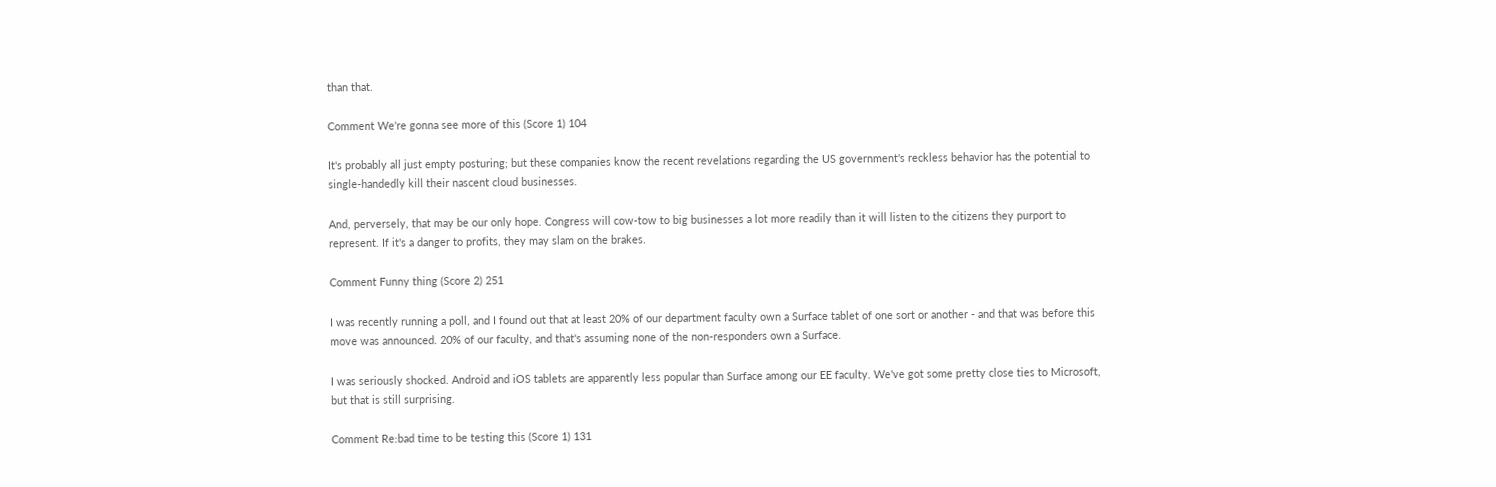than that.

Comment We're gonna see more of this (Score 1) 104

It's probably all just empty posturing; but these companies know the recent revelations regarding the US government's reckless behavior has the potential to single-handedly kill their nascent cloud businesses.

And, perversely, that may be our only hope. Congress will cow-tow to big businesses a lot more readily than it will listen to the citizens they purport to represent. If it's a danger to profits, they may slam on the brakes.

Comment Funny thing (Score 2) 251

I was recently running a poll, and I found out that at least 20% of our department faculty own a Surface tablet of one sort or another - and that was before this move was announced. 20% of our faculty, and that's assuming none of the non-responders own a Surface.

I was seriously shocked. Android and iOS tablets are apparently less popular than Surface among our EE faculty. We've got some pretty close ties to Microsoft, but that is still surprising.

Comment Re:bad time to be testing this (Score 1) 131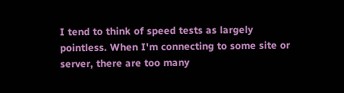I tend to think of speed tests as largely pointless. When I'm connecting to some site or server, there are too many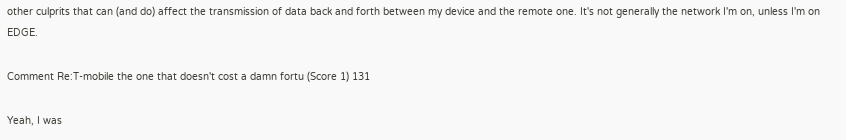other culprits that can (and do) affect the transmission of data back and forth between my device and the remote one. It's not generally the network I'm on, unless I'm on EDGE.

Comment Re:T-mobile the one that doesn't cost a damn fortu (Score 1) 131

Yeah, I was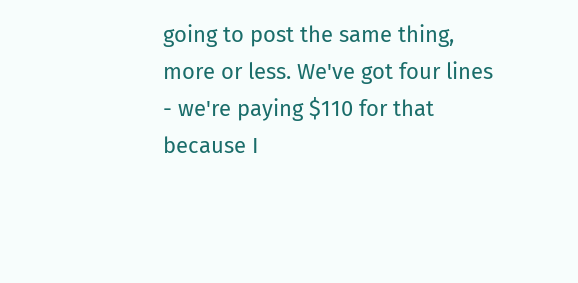going to post the same thing, more or less. We've got four lines - we're paying $110 for that because I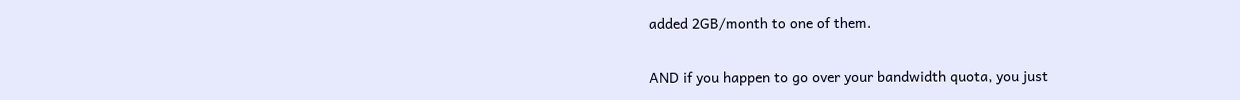added 2GB/month to one of them.

AND if you happen to go over your bandwidth quota, you just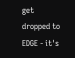get dropped to EDGE - it's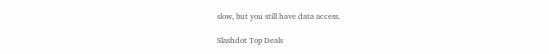slow, but you still have data access.

Slashdot Top Deals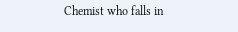Chemist who falls in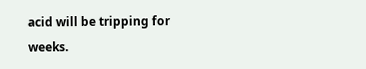acid will be tripping for weeks.